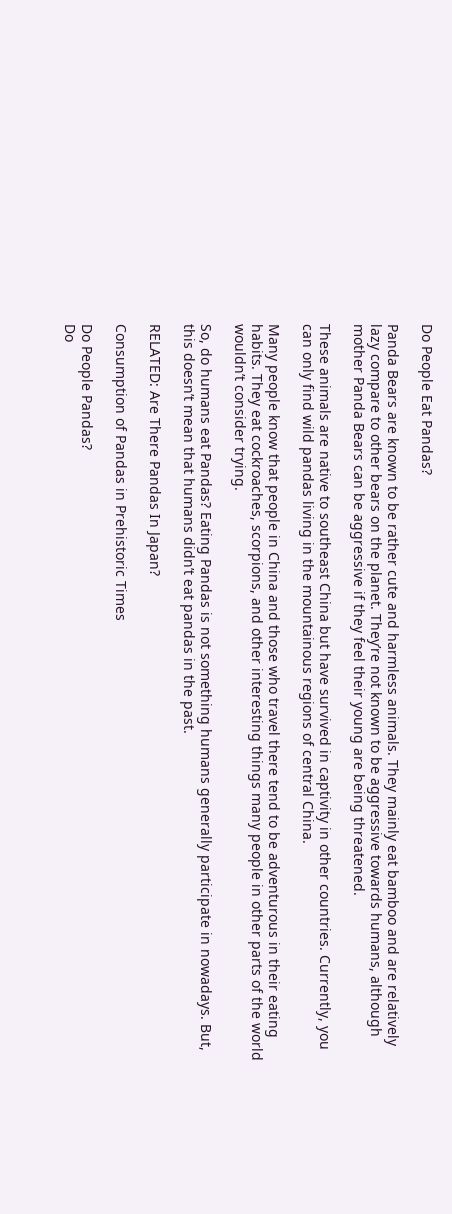Do People Eat Pandas?

Panda Bears are known to be rather cute and harmless animals. They mainly eat bamboo and are relatively lazy compare to other bears on the planet. They’re not known to be aggressive towards humans, although mother Panda Bears can be aggressive if they feel their young are being threatened.

These animals are native to southeast China but have survived in captivity in other countries. Currently, you can only find wild pandas living in the mountainous regions of central China.

Many people know that people in China and those who travel there tend to be adventurous in their eating habits. They eat cockroaches, scorpions, and other interesting things many people in other parts of the world wouldn’t consider trying.

So, do humans eat Pandas? Eating Pandas is not something humans generally participate in nowadays. But, this doesn’t mean that humans didn’t eat pandas in the past.

RELATED: Are There Pandas In Japan?

Consumption of Pandas in Prehistoric Times

Do People Pandas?
Do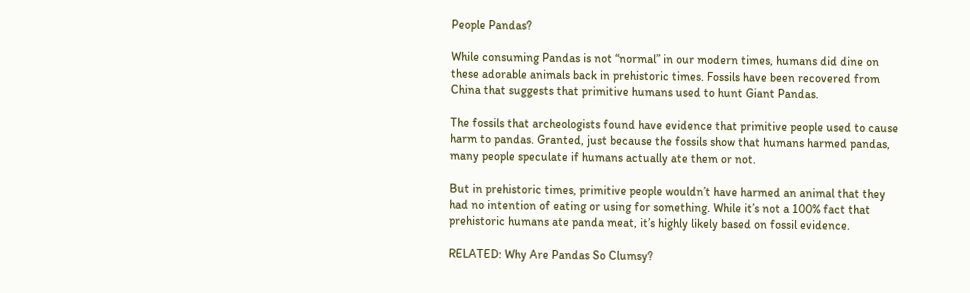People Pandas?

While consuming Pandas is not “normal” in our modern times, humans did dine on these adorable animals back in prehistoric times. Fossils have been recovered from China that suggests that primitive humans used to hunt Giant Pandas.

The fossils that archeologists found have evidence that primitive people used to cause harm to pandas. Granted, just because the fossils show that humans harmed pandas, many people speculate if humans actually ate them or not.

But in prehistoric times, primitive people wouldn’t have harmed an animal that they had no intention of eating or using for something. While it’s not a 100% fact that prehistoric humans ate panda meat, it’s highly likely based on fossil evidence.

RELATED: Why Are Pandas So Clumsy?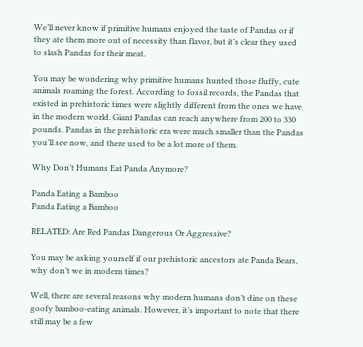We’ll never know if primitive humans enjoyed the taste of Pandas or if they ate them more out of necessity than flavor, but it’s clear they used to slash Pandas for their meat.

You may be wondering why primitive humans hunted those fluffy, cute animals roaming the forest. According to fossil records, the Pandas that existed in prehistoric times were slightly different from the ones we have in the modern world. Giant Pandas can reach anywhere from 200 to 330 pounds. Pandas in the prehistoric era were much smaller than the Pandas you’ll see now, and there used to be a lot more of them.

Why Don’t Humans Eat Panda Anymore?

Panda Eating a Bamboo
Panda Eating a Bamboo

RELATED: Are Red Pandas Dangerous Or Aggressive?

You may be asking yourself if our prehistoric ancestors ate Panda Bears, why don’t we in modern times?

Well, there are several reasons why modern humans don’t dine on these goofy bamboo-eating animals. However, it’s important to note that there still may be a few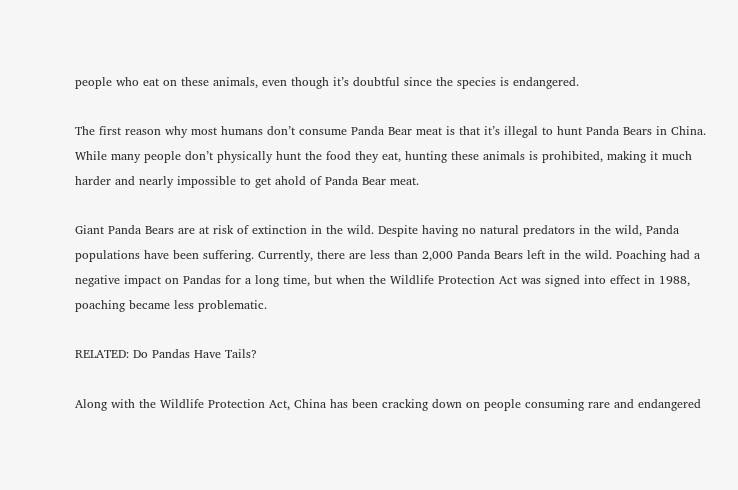people who eat on these animals, even though it’s doubtful since the species is endangered.

The first reason why most humans don’t consume Panda Bear meat is that it’s illegal to hunt Panda Bears in China. While many people don’t physically hunt the food they eat, hunting these animals is prohibited, making it much harder and nearly impossible to get ahold of Panda Bear meat.

Giant Panda Bears are at risk of extinction in the wild. Despite having no natural predators in the wild, Panda populations have been suffering. Currently, there are less than 2,000 Panda Bears left in the wild. Poaching had a negative impact on Pandas for a long time, but when the Wildlife Protection Act was signed into effect in 1988, poaching became less problematic.

RELATED: Do Pandas Have Tails?

Along with the Wildlife Protection Act, China has been cracking down on people consuming rare and endangered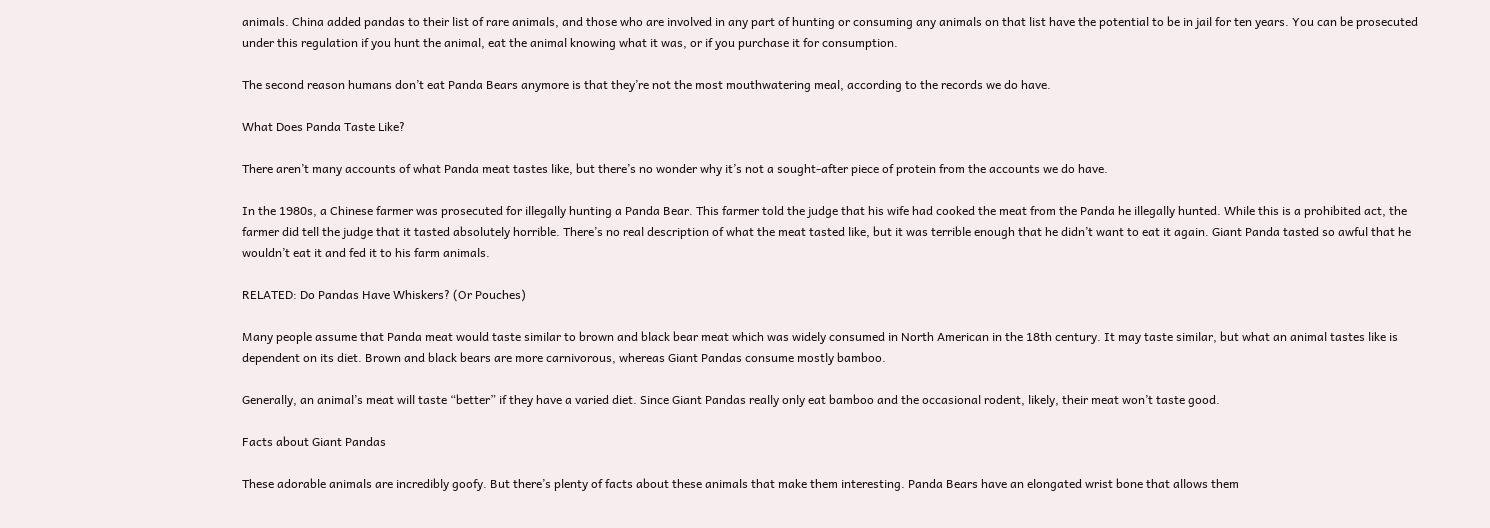animals. China added pandas to their list of rare animals, and those who are involved in any part of hunting or consuming any animals on that list have the potential to be in jail for ten years. You can be prosecuted under this regulation if you hunt the animal, eat the animal knowing what it was, or if you purchase it for consumption.

The second reason humans don’t eat Panda Bears anymore is that they’re not the most mouthwatering meal, according to the records we do have.

What Does Panda Taste Like?

There aren’t many accounts of what Panda meat tastes like, but there’s no wonder why it’s not a sought-after piece of protein from the accounts we do have.

In the 1980s, a Chinese farmer was prosecuted for illegally hunting a Panda Bear. This farmer told the judge that his wife had cooked the meat from the Panda he illegally hunted. While this is a prohibited act, the farmer did tell the judge that it tasted absolutely horrible. There’s no real description of what the meat tasted like, but it was terrible enough that he didn’t want to eat it again. Giant Panda tasted so awful that he wouldn’t eat it and fed it to his farm animals.

RELATED: Do Pandas Have Whiskers? (Or Pouches)

Many people assume that Panda meat would taste similar to brown and black bear meat which was widely consumed in North American in the 18th century. It may taste similar, but what an animal tastes like is dependent on its diet. Brown and black bears are more carnivorous, whereas Giant Pandas consume mostly bamboo.

Generally, an animal’s meat will taste “better” if they have a varied diet. Since Giant Pandas really only eat bamboo and the occasional rodent, likely, their meat won’t taste good.

Facts about Giant Pandas

These adorable animals are incredibly goofy. But there’s plenty of facts about these animals that make them interesting. Panda Bears have an elongated wrist bone that allows them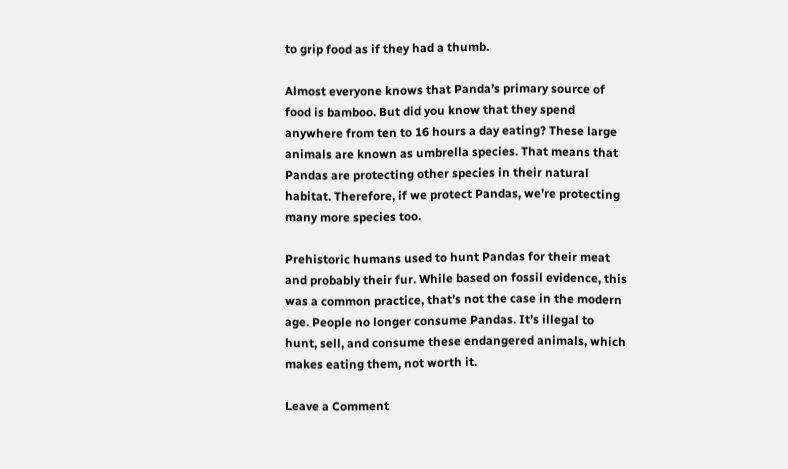to grip food as if they had a thumb.

Almost everyone knows that Panda’s primary source of food is bamboo. But did you know that they spend anywhere from ten to 16 hours a day eating? These large animals are known as umbrella species. That means that Pandas are protecting other species in their natural habitat. Therefore, if we protect Pandas, we’re protecting many more species too.

Prehistoric humans used to hunt Pandas for their meat and probably their fur. While based on fossil evidence, this was a common practice, that’s not the case in the modern age. People no longer consume Pandas. It’s illegal to hunt, sell, and consume these endangered animals, which makes eating them, not worth it.

Leave a Comment